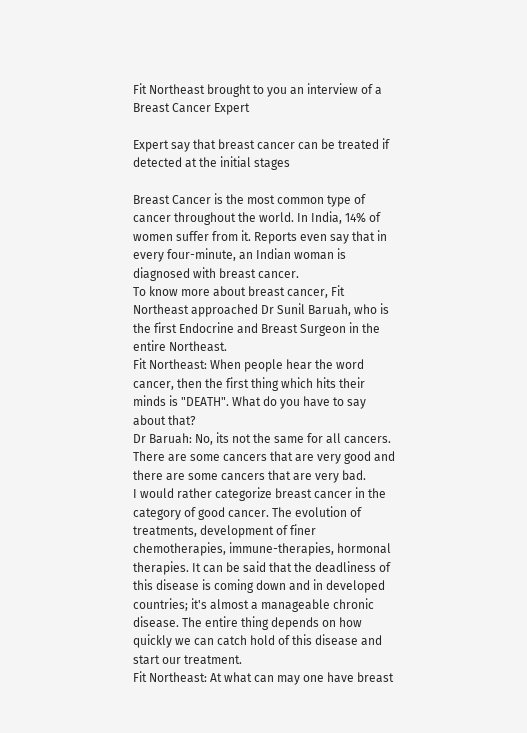Fit Northeast brought to you an interview of a Breast Cancer Expert

Expert say that breast cancer can be treated if detected at the initial stages

Breast Cancer is the most common type of cancer throughout the world. In India, 14% of women suffer from it. Reports even say that in every four-minute, an Indian woman is diagnosed with breast cancer.
To know more about breast cancer, Fit Northeast approached Dr Sunil Baruah, who is the first Endocrine and Breast Surgeon in the entire Northeast.
Fit Northeast: When people hear the word cancer, then the first thing which hits their minds is "DEATH". What do you have to say about that?
Dr Baruah: No, its not the same for all cancers. There are some cancers that are very good and there are some cancers that are very bad.
I would rather categorize breast cancer in the category of good cancer. The evolution of treatments, development of finer chemotherapies, immune-therapies, hormonal therapies. It can be said that the deadliness of this disease is coming down and in developed countries; it's almost a manageable chronic disease. The entire thing depends on how quickly we can catch hold of this disease and start our treatment.
Fit Northeast: At what can may one have breast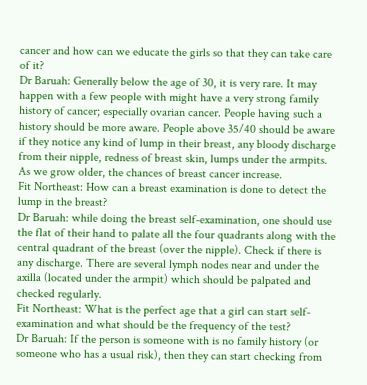cancer and how can we educate the girls so that they can take care of it?
Dr Baruah: Generally below the age of 30, it is very rare. It may happen with a few people with might have a very strong family history of cancer; especially ovarian cancer. People having such a history should be more aware. People above 35/40 should be aware if they notice any kind of lump in their breast, any bloody discharge from their nipple, redness of breast skin, lumps under the armpits. As we grow older, the chances of breast cancer increase.
Fit Northeast: How can a breast examination is done to detect the lump in the breast?
Dr Baruah: while doing the breast self-examination, one should use the flat of their hand to palate all the four quadrants along with the central quadrant of the breast (over the nipple). Check if there is any discharge. There are several lymph nodes near and under the axilla (located under the armpit) which should be palpated and checked regularly.
Fit Northeast: What is the perfect age that a girl can start self-examination and what should be the frequency of the test?
Dr Baruah: If the person is someone with is no family history (or someone who has a usual risk), then they can start checking from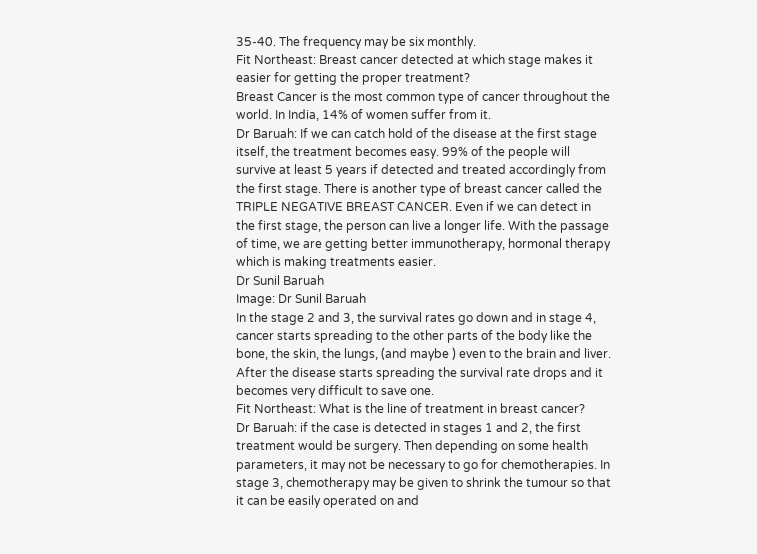35-40. The frequency may be six monthly.
Fit Northeast: Breast cancer detected at which stage makes it easier for getting the proper treatment?
Breast Cancer is the most common type of cancer throughout the world. In India, 14% of women suffer from it.
Dr Baruah: If we can catch hold of the disease at the first stage itself, the treatment becomes easy. 99% of the people will survive at least 5 years if detected and treated accordingly from the first stage. There is another type of breast cancer called the TRIPLE NEGATIVE BREAST CANCER. Even if we can detect in the first stage, the person can live a longer life. With the passage of time, we are getting better immunotherapy, hormonal therapy which is making treatments easier.
Dr Sunil Baruah
Image: Dr Sunil Baruah
In the stage 2 and 3, the survival rates go down and in stage 4, cancer starts spreading to the other parts of the body like the bone, the skin, the lungs, (and maybe ) even to the brain and liver.
After the disease starts spreading the survival rate drops and it becomes very difficult to save one.
Fit Northeast: What is the line of treatment in breast cancer?
Dr Baruah: if the case is detected in stages 1 and 2, the first treatment would be surgery. Then depending on some health parameters, it may not be necessary to go for chemotherapies. In stage 3, chemotherapy may be given to shrink the tumour so that it can be easily operated on and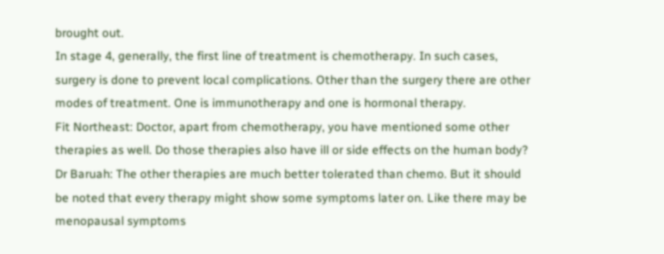brought out.
In stage 4, generally, the first line of treatment is chemotherapy. In such cases, surgery is done to prevent local complications. Other than the surgery there are other modes of treatment. One is immunotherapy and one is hormonal therapy.
Fit Northeast: Doctor, apart from chemotherapy, you have mentioned some other therapies as well. Do those therapies also have ill or side effects on the human body?
Dr Baruah: The other therapies are much better tolerated than chemo. But it should be noted that every therapy might show some symptoms later on. Like there may be menopausal symptoms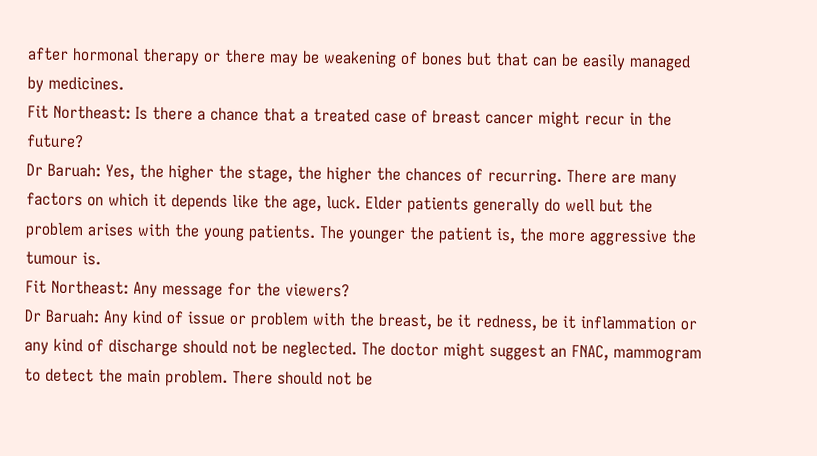after hormonal therapy or there may be weakening of bones but that can be easily managed by medicines.
Fit Northeast: Is there a chance that a treated case of breast cancer might recur in the future?
Dr Baruah: Yes, the higher the stage, the higher the chances of recurring. There are many factors on which it depends like the age, luck. Elder patients generally do well but the problem arises with the young patients. The younger the patient is, the more aggressive the tumour is.
Fit Northeast: Any message for the viewers?
Dr Baruah: Any kind of issue or problem with the breast, be it redness, be it inflammation or any kind of discharge should not be neglected. The doctor might suggest an FNAC, mammogram to detect the main problem. There should not be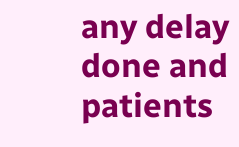any delay done and patients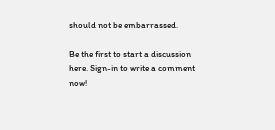should not be embarrassed.

Be the first to start a discussion here. Sign-in to write a comment now!